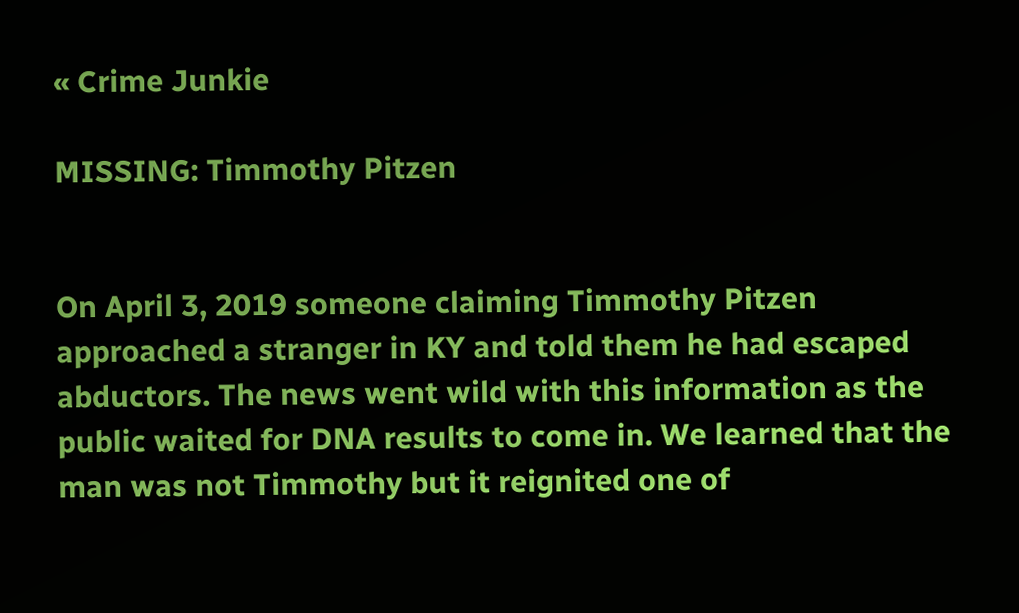« Crime Junkie

MISSING: Timmothy Pitzen


On April 3, 2019 someone claiming Timmothy Pitzen approached a stranger in KY and told them he had escaped abductors. The news went wild with this information as the public waited for DNA results to come in. We learned that the man was not Timmothy but it reignited one of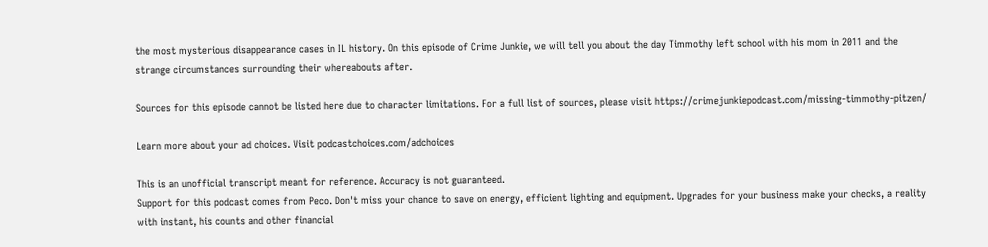the most mysterious disappearance cases in IL history. On this episode of Crime Junkie, we will tell you about the day Timmothy left school with his mom in 2011 and the strange circumstances surrounding their whereabouts after.

Sources for this episode cannot be listed here due to character limitations. For a full list of sources, please visit https://crimejunkiepodcast.com/missing-timmothy-pitzen/

Learn more about your ad choices. Visit podcastchoices.com/adchoices

This is an unofficial transcript meant for reference. Accuracy is not guaranteed.
Support for this podcast comes from Peco. Don't miss your chance to save on energy, efficient lighting and equipment. Upgrades for your business make your checks, a reality with instant, his counts and other financial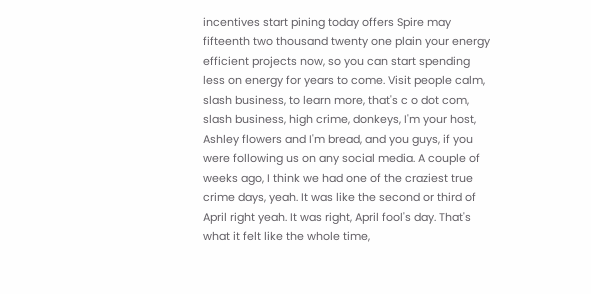incentives start pining today offers Spire may fifteenth two thousand twenty one plain your energy efficient projects now, so you can start spending less on energy for years to come. Visit people calm, slash business, to learn more, that's c o dot com, slash business, high crime, donkeys, I'm your host, Ashley flowers and I'm bread, and you guys, if you were following us on any social media. A couple of weeks ago, I think we had one of the craziest true crime days, yeah. It was like the second or third of April right yeah. It was right, April fool's day. That's what it felt like the whole time,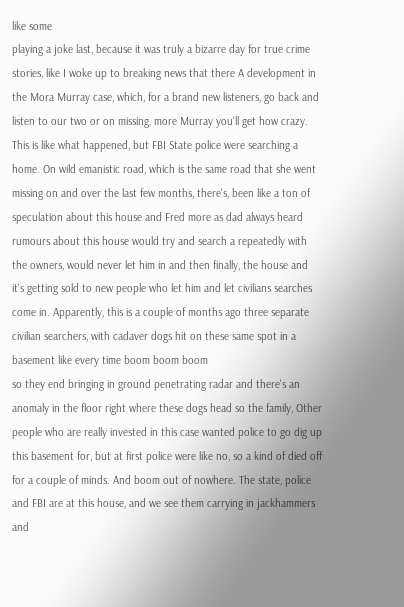like some
playing a joke last, because it was truly a bizarre day for true crime stories, like I woke up to breaking news that there A development in the Mora Murray case, which, for a brand new listeners, go back and listen to our two or on missing, more Murray you'll get how crazy. This is like what happened, but FBI State police were searching a home. On wild emanistic road, which is the same road that she went missing on and over the last few months, there's, been like a ton of speculation about this house and Fred more as dad always heard rumours about this house would try and search a repeatedly with the owners, would never let him in and then finally, the house and it's getting sold to new people who let him and let civilians searches come in. Apparently, this is a couple of months ago three separate civilian searchers, with cadaver dogs hit on these same spot in a basement like every time boom boom boom
so they end bringing in ground penetrating radar and there's an anomaly in the floor right where these dogs head so the family, Other people who are really invested in this case wanted police to go dig up this basement for, but at first police were like no, so a kind of died off for a couple of minds. And boom out of nowhere. The state, police and FBI are at this house, and we see them carrying in jackhammers and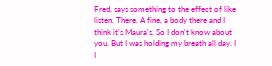Fred, says something to the effect of like listen. There. A fine, a body there and I think it's Maura's. So I don't know about you. But I was holding my breath all day. I I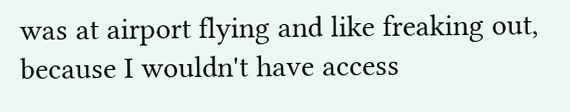was at airport flying and like freaking out, because I wouldn't have access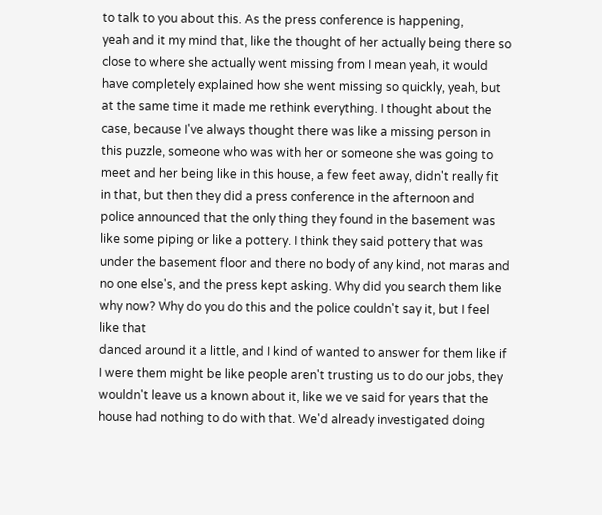to talk to you about this. As the press conference is happening,
yeah and it my mind that, like the thought of her actually being there so close to where she actually went missing from I mean yeah, it would have completely explained how she went missing so quickly, yeah, but at the same time it made me rethink everything. I thought about the case, because I've always thought there was like a missing person in this puzzle, someone who was with her or someone she was going to meet and her being like in this house, a few feet away, didn't really fit in that, but then they did a press conference in the afternoon and police announced that the only thing they found in the basement was like some piping or like a pottery. I think they said pottery that was under the basement floor and there no body of any kind, not maras and no one else's, and the press kept asking. Why did you search them like why now? Why do you do this and the police couldn't say it, but I feel like that
danced around it a little, and I kind of wanted to answer for them like if I were them might be like people aren't trusting us to do our jobs, they wouldn't leave us a known about it, like we ve said for years that the house had nothing to do with that. We'd already investigated doing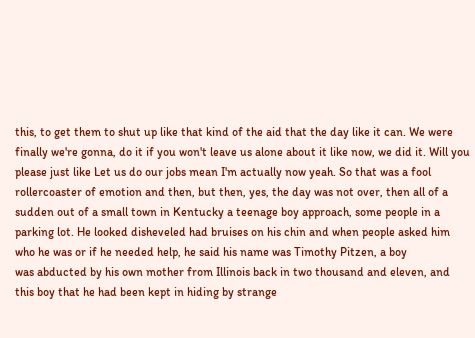this, to get them to shut up like that kind of the aid that the day like it can. We were finally we're gonna, do it if you won't leave us alone about it like now, we did it. Will you please just like Let us do our jobs mean I'm actually now yeah. So that was a fool rollercoaster of emotion and then, but then, yes, the day was not over, then all of a sudden out of a small town in Kentucky a teenage boy approach, some people in a parking lot. He looked disheveled had bruises on his chin and when people asked him who he was or if he needed help, he said his name was Timothy Pitzen, a boy
was abducted by his own mother from Illinois back in two thousand and eleven, and this boy that he had been kept in hiding by strange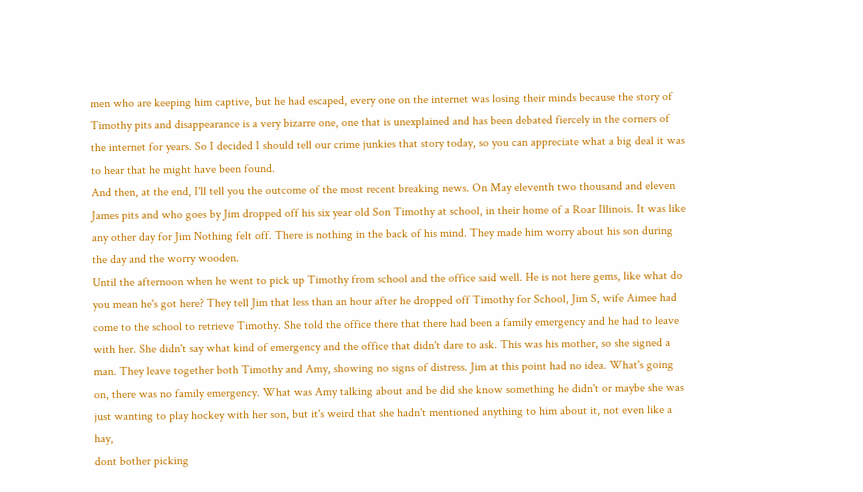men who are keeping him captive, but he had escaped, every one on the internet was losing their minds because the story of Timothy pits and disappearance is a very bizarre one, one that is unexplained and has been debated fiercely in the corners of the internet for years. So I decided I should tell our crime junkies that story today, so you can appreciate what a big deal it was to hear that he might have been found.
And then, at the end, I'll tell you the outcome of the most recent breaking news. On May eleventh two thousand and eleven James pits and who goes by Jim dropped off his six year old Son Timothy at school, in their home of a Roar Illinois. It was like any other day for Jim Nothing felt off. There is nothing in the back of his mind. They made him worry about his son during the day and the worry wooden.
Until the afternoon when he went to pick up Timothy from school and the office said well. He is not here gems, like what do you mean he's got here? They tell Jim that less than an hour after he dropped off Timothy for School, Jim S, wife Aimee had come to the school to retrieve Timothy. She told the office there that there had been a family emergency and he had to leave with her. She didn't say what kind of emergency and the office that didn't dare to ask. This was his mother, so she signed a man. They leave together both Timothy and Amy, showing no signs of distress. Jim at this point had no idea. What's going on, there was no family emergency. What was Amy talking about and be did she know something he didn't or maybe she was just wanting to play hockey with her son, but it's weird that she hadn't mentioned anything to him about it, not even like a hay,
dont bother picking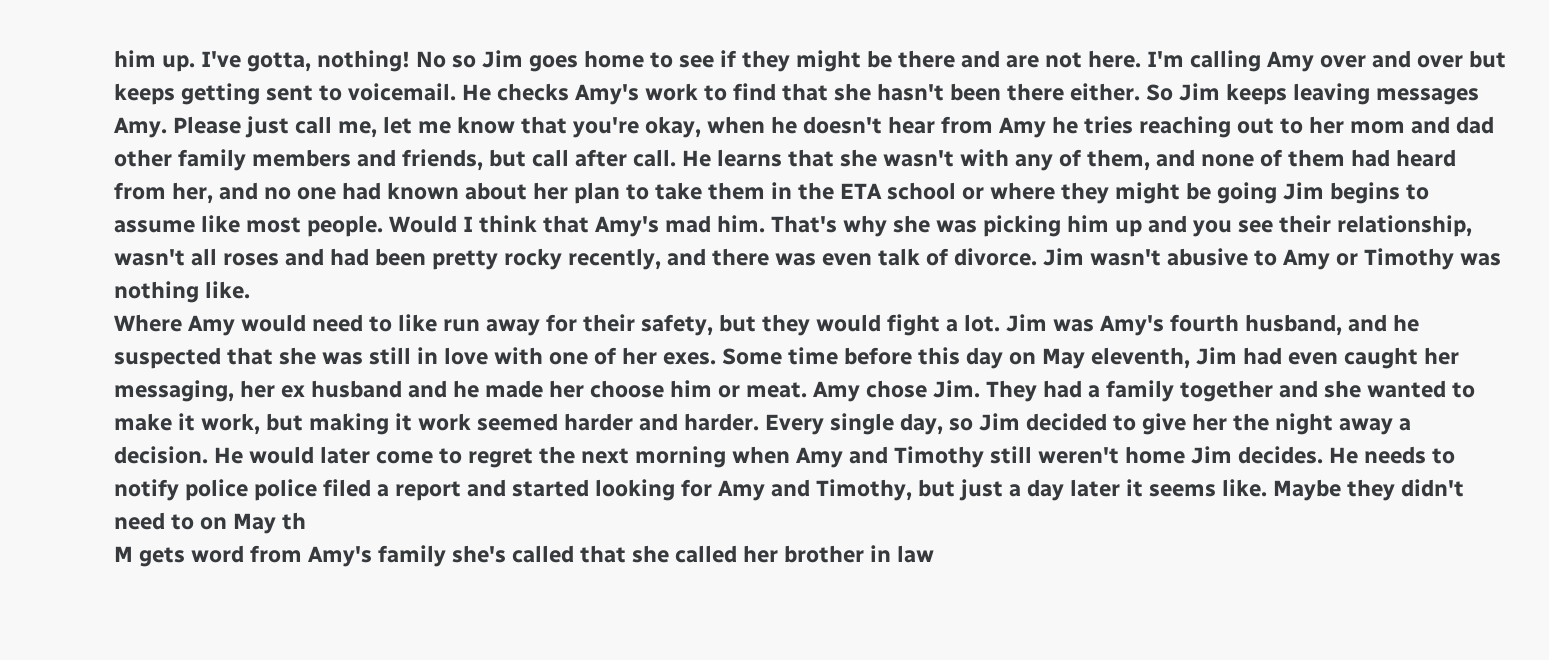him up. I've gotta, nothing! No so Jim goes home to see if they might be there and are not here. I'm calling Amy over and over but keeps getting sent to voicemail. He checks Amy's work to find that she hasn't been there either. So Jim keeps leaving messages Amy. Please just call me, let me know that you're okay, when he doesn't hear from Amy he tries reaching out to her mom and dad other family members and friends, but call after call. He learns that she wasn't with any of them, and none of them had heard from her, and no one had known about her plan to take them in the ETA school or where they might be going Jim begins to assume like most people. Would I think that Amy's mad him. That's why she was picking him up and you see their relationship, wasn't all roses and had been pretty rocky recently, and there was even talk of divorce. Jim wasn't abusive to Amy or Timothy was nothing like.
Where Amy would need to like run away for their safety, but they would fight a lot. Jim was Amy's fourth husband, and he suspected that she was still in love with one of her exes. Some time before this day on May eleventh, Jim had even caught her messaging, her ex husband and he made her choose him or meat. Amy chose Jim. They had a family together and she wanted to make it work, but making it work seemed harder and harder. Every single day, so Jim decided to give her the night away a decision. He would later come to regret the next morning when Amy and Timothy still weren't home Jim decides. He needs to notify police police filed a report and started looking for Amy and Timothy, but just a day later it seems like. Maybe they didn't need to on May th
M gets word from Amy's family she's called that she called her brother in law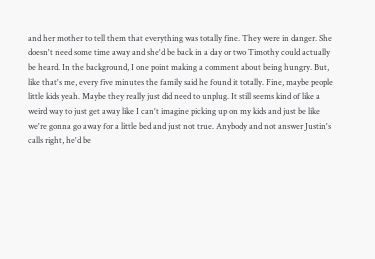and her mother to tell them that everything was totally fine. They were in danger. She doesn't need some time away and she'd be back in a day or two Timothy could actually be heard. In the background, I one point making a comment about being hungry. But, like that's me, every five minutes the family said he found it totally. Fine, maybe people little kids yeah. Maybe they really just did need to unplug. It still seems kind of like a weird way to just get away like I can't imagine picking up on my kids and just be like we're gonna go away for a little bed and just not true. Anybody and not answer Justin's calls right, he'd be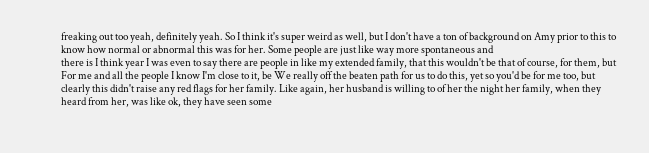freaking out too yeah, definitely yeah. So I think it's super weird as well, but I don't have a ton of background on Amy prior to this to know how normal or abnormal this was for her. Some people are just like way more spontaneous and
there is I think year I was even to say there are people in like my extended family, that this wouldn't be that of course, for them, but For me and all the people I know I'm close to it, be We really off the beaten path for us to do this, yet so you'd be for me too, but clearly this didn't raise any red flags for her family. Like again, her husband is willing to of her the night her family, when they heard from her, was like ok, they have seen some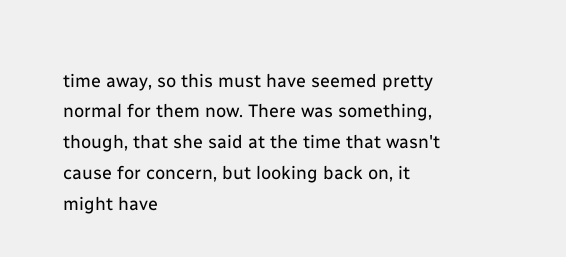time away, so this must have seemed pretty normal for them now. There was something, though, that she said at the time that wasn't cause for concern, but looking back on, it might have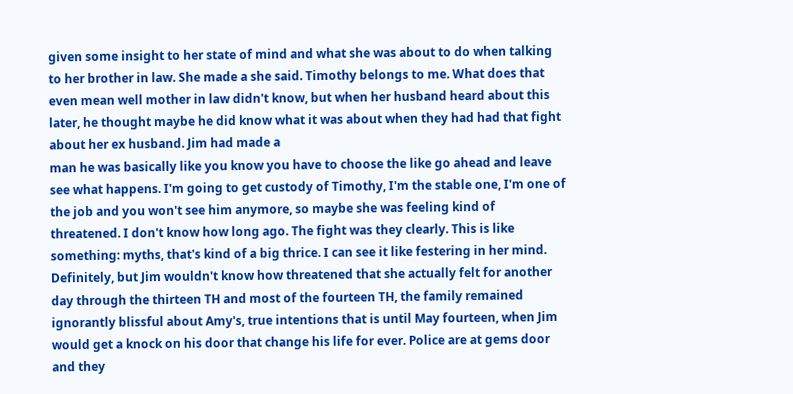given some insight to her state of mind and what she was about to do when talking to her brother in law. She made a she said. Timothy belongs to me. What does that even mean well mother in law didn't know, but when her husband heard about this later, he thought maybe he did know what it was about when they had had that fight about her ex husband. Jim had made a
man he was basically like you know you have to choose the like go ahead and leave see what happens. I'm going to get custody of Timothy, I'm the stable one, I'm one of the job and you won't see him anymore, so maybe she was feeling kind of threatened. I don't know how long ago. The fight was they clearly. This is like something: myths, that's kind of a big thrice. I can see it like festering in her mind. Definitely, but Jim wouldn't know how threatened that she actually felt for another day through the thirteen TH and most of the fourteen TH, the family remained ignorantly blissful about Amy's, true intentions that is until May fourteen, when Jim would get a knock on his door that change his life for ever. Police are at gems door and they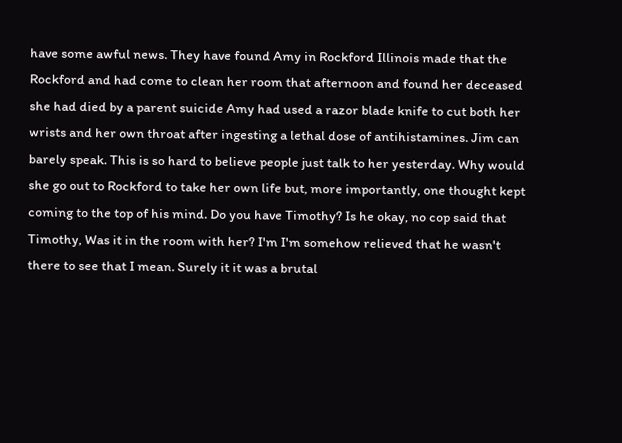have some awful news. They have found Amy in Rockford Illinois made that the Rockford and had come to clean her room that afternoon and found her deceased
she had died by a parent suicide Amy had used a razor blade knife to cut both her wrists and her own throat after ingesting a lethal dose of antihistamines. Jim can barely speak. This is so hard to believe people just talk to her yesterday. Why would she go out to Rockford to take her own life but, more importantly, one thought kept coming to the top of his mind. Do you have Timothy? Is he okay, no cop said that Timothy, Was it in the room with her? I'm I'm somehow relieved that he wasn't there to see that I mean. Surely it it was a brutal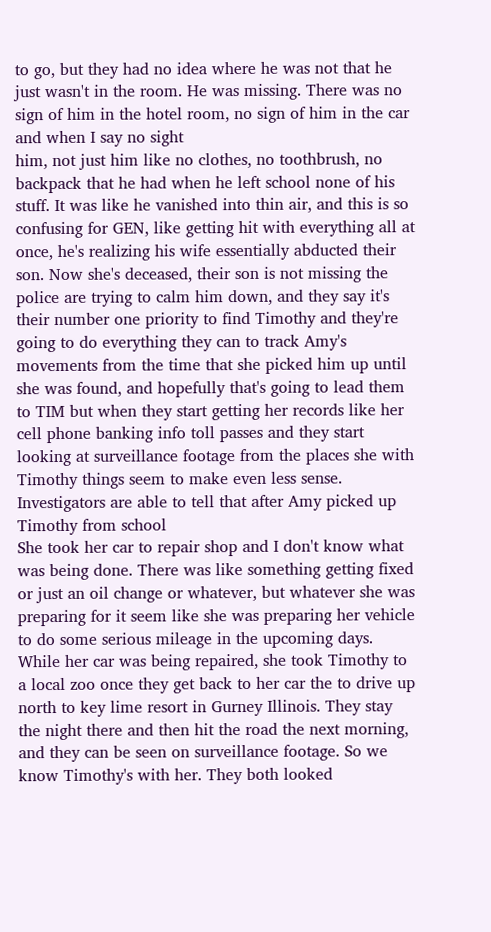to go, but they had no idea where he was not that he just wasn't in the room. He was missing. There was no sign of him in the hotel room, no sign of him in the car and when I say no sight
him, not just him like no clothes, no toothbrush, no backpack that he had when he left school none of his stuff. It was like he vanished into thin air, and this is so confusing for GEN, like getting hit with everything all at once, he's realizing his wife essentially abducted their son. Now she's deceased, their son is not missing the police are trying to calm him down, and they say it's their number one priority to find Timothy and they're going to do everything they can to track Amy's movements from the time that she picked him up until she was found, and hopefully that's going to lead them to TIM but when they start getting her records like her cell phone banking info toll passes and they start looking at surveillance footage from the places she with Timothy things seem to make even less sense. Investigators are able to tell that after Amy picked up Timothy from school
She took her car to repair shop and I don't know what was being done. There was like something getting fixed or just an oil change or whatever, but whatever she was preparing for it seem like she was preparing her vehicle to do some serious mileage in the upcoming days. While her car was being repaired, she took Timothy to a local zoo once they get back to her car the to drive up north to key lime resort in Gurney Illinois. They stay the night there and then hit the road the next morning, and they can be seen on surveillance footage. So we know Timothy's with her. They both looked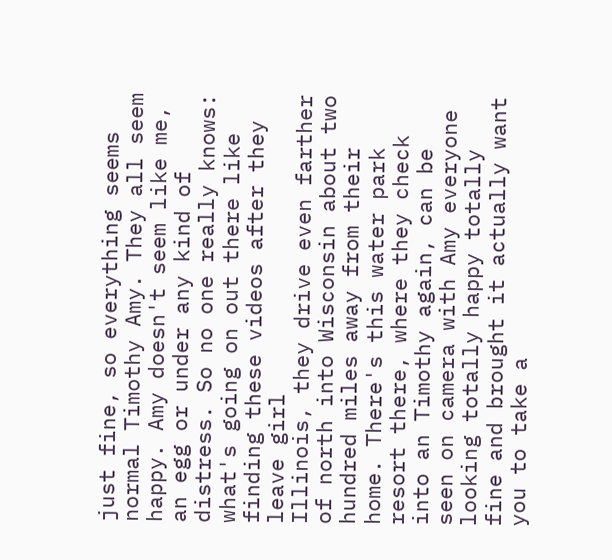just fine, so everything seems normal Timothy Amy. They all seem happy. Amy doesn't seem like me, an egg or under any kind of distress. So no one really knows: what's going on out there like finding these videos after they leave girl
Illinois, they drive even farther of north into Wisconsin about two hundred miles away from their home. There's this water park resort there, where they check into an Timothy again, can be seen on camera with Amy everyone looking totally happy totally fine and brought it actually want you to take a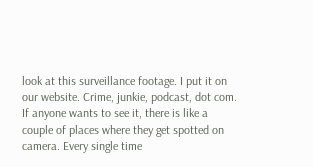look at this surveillance footage. I put it on our website. Crime, junkie, podcast, dot com. If anyone wants to see it, there is like a couple of places where they get spotted on camera. Every single time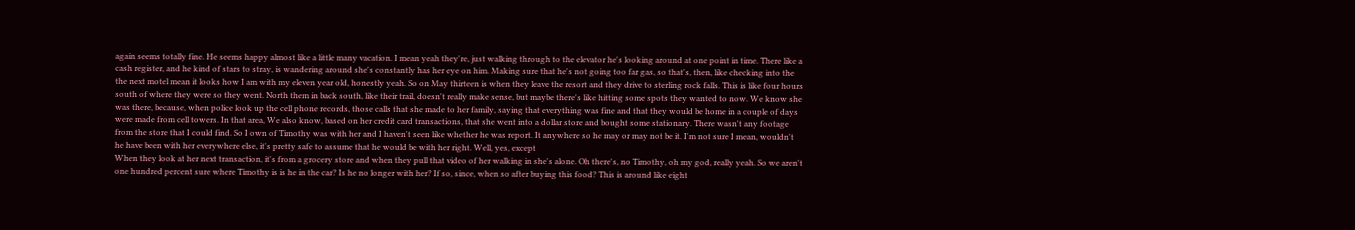again seems totally fine. He seems happy almost like a little many vacation. I mean yeah they're, just walking through to the elevator he's looking around at one point in time. There like a cash register, and he kind of stars to stray, is wandering around she's constantly has her eye on him. Making sure that he's not going too far gas, so that's, then, like checking into the
the next motel mean it looks how I am with my eleven year old, honestly yeah. So on May thirteen is when they leave the resort and they drive to sterling rock falls. This is like four hours south of where they were so they went. North them in back south, like their trail, doesn't really make sense, but maybe there's like hitting some spots they wanted to now. We know she was there, because, when police look up the cell phone records, those calls that she made to her family, saying that everything was fine and that they would be home in a couple of days were made from cell towers. In that area, We also know, based on her credit card transactions, that she went into a dollar store and bought some stationary. There wasn't any footage from the store that I could find. So I own of Timothy was with her and I haven't seen like whether he was report. It anywhere so he may or may not be it. I'm not sure I mean, wouldn't he have been with her everywhere else, it's pretty safe to assume that he would be with her right. Well, yes, except
When they look at her next transaction, it's from a grocery store and when they pull that video of her walking in she's alone. Oh there's, no Timothy, oh my god, really yeah. So we aren't one hundred percent sure where Timothy is is he in the car? Is he no longer with her? If so, since, when so after buying this food? This is around like eight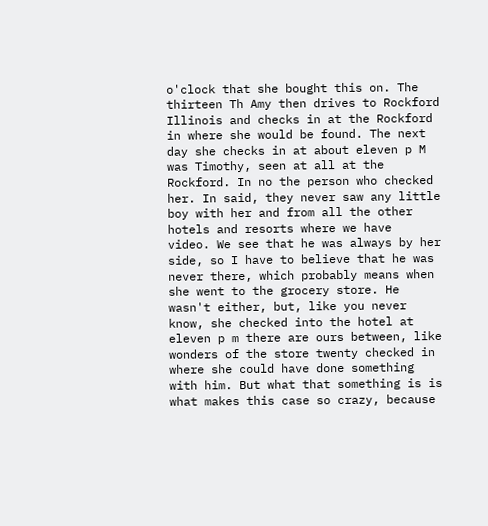o'clock that she bought this on. The thirteen Th Amy then drives to Rockford Illinois and checks in at the Rockford in where she would be found. The next day she checks in at about eleven p M was Timothy, seen at all at the Rockford. In no the person who checked her. In said, they never saw any little boy with her and from all the other hotels and resorts where we have
video. We see that he was always by her side, so I have to believe that he was never there, which probably means when she went to the grocery store. He wasn't either, but, like you never know, she checked into the hotel at eleven p m there are ours between, like wonders of the store twenty checked in where she could have done something with him. But what that something is is what makes this case so crazy, because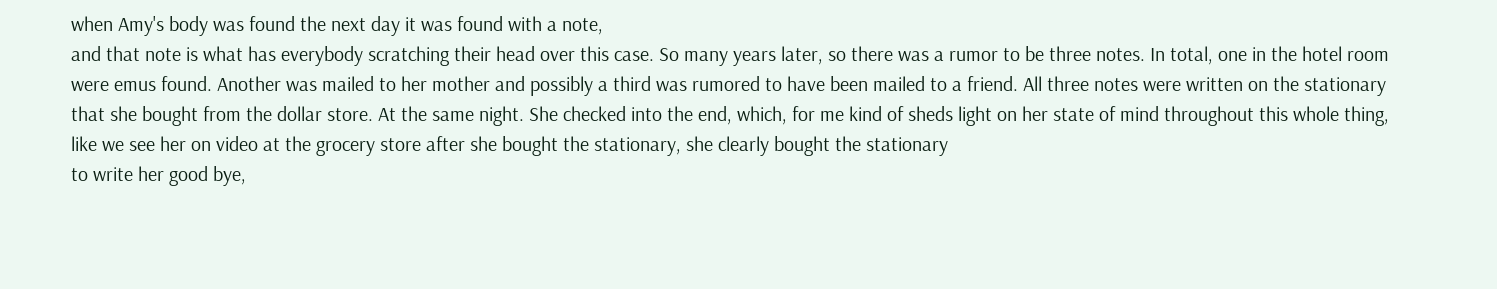when Amy's body was found the next day it was found with a note,
and that note is what has everybody scratching their head over this case. So many years later, so there was a rumor to be three notes. In total, one in the hotel room were emus found. Another was mailed to her mother and possibly a third was rumored to have been mailed to a friend. All three notes were written on the stationary that she bought from the dollar store. At the same night. She checked into the end, which, for me kind of sheds light on her state of mind throughout this whole thing, like we see her on video at the grocery store after she bought the stationary, she clearly bought the stationary
to write her good bye,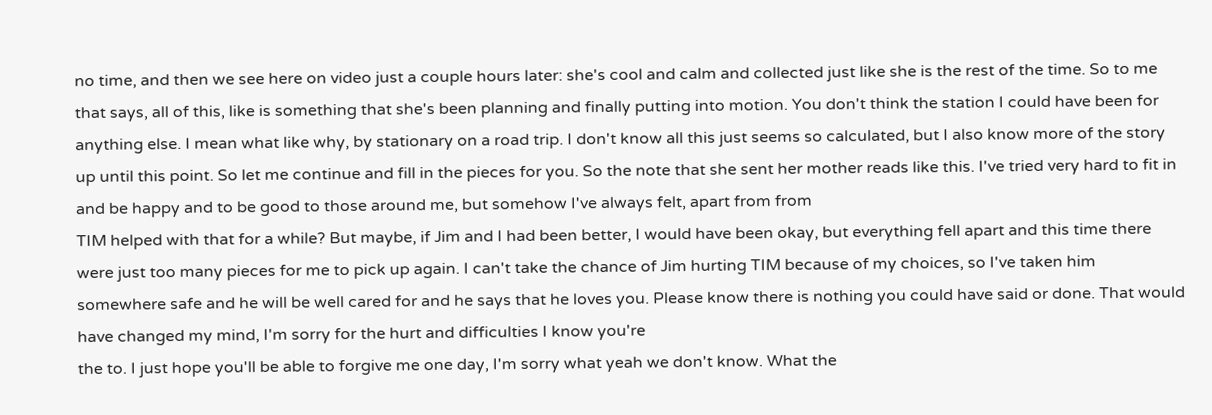no time, and then we see here on video just a couple hours later: she's cool and calm and collected just like she is the rest of the time. So to me that says, all of this, like is something that she's been planning and finally putting into motion. You don't think the station I could have been for anything else. I mean what like why, by stationary on a road trip. I don't know all this just seems so calculated, but I also know more of the story up until this point. So let me continue and fill in the pieces for you. So the note that she sent her mother reads like this. I've tried very hard to fit in and be happy and to be good to those around me, but somehow I've always felt, apart from from
TIM helped with that for a while? But maybe, if Jim and I had been better, I would have been okay, but everything fell apart and this time there were just too many pieces for me to pick up again. I can't take the chance of Jim hurting TIM because of my choices, so I've taken him somewhere safe and he will be well cared for and he says that he loves you. Please know there is nothing you could have said or done. That would have changed my mind, I'm sorry for the hurt and difficulties I know you're
the to. I just hope you'll be able to forgive me one day, I'm sorry what yeah we don't know. What the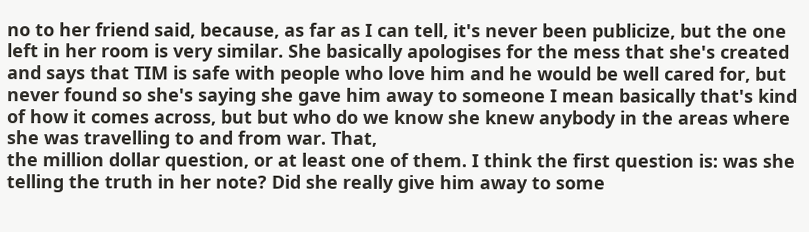no to her friend said, because, as far as I can tell, it's never been publicize, but the one left in her room is very similar. She basically apologises for the mess that she's created and says that TIM is safe with people who love him and he would be well cared for, but never found so she's saying she gave him away to someone I mean basically that's kind of how it comes across, but but who do we know she knew anybody in the areas where she was travelling to and from war. That,
the million dollar question, or at least one of them. I think the first question is: was she telling the truth in her note? Did she really give him away to some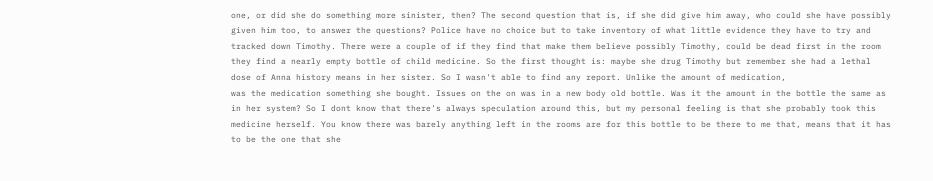one, or did she do something more sinister, then? The second question that is, if she did give him away, who could she have possibly given him too, to answer the questions? Police have no choice but to take inventory of what little evidence they have to try and tracked down Timothy. There were a couple of if they find that make them believe possibly Timothy, could be dead first in the room they find a nearly empty bottle of child medicine. So the first thought is: maybe she drug Timothy but remember she had a lethal dose of Anna history means in her sister. So I wasn't able to find any report. Unlike the amount of medication,
was the medication something she bought. Issues on the on was in a new body old bottle. Was it the amount in the bottle the same as in her system? So I dont know that there's always speculation around this, but my personal feeling is that she probably took this medicine herself. You know there was barely anything left in the rooms are for this bottle to be there to me that, means that it has to be the one that she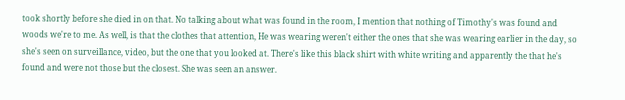took shortly before she died in on that. No talking about what was found in the room, I mention that nothing of Timothy's was found and woods we're to me. As well, is that the clothes that attention, He was wearing weren't either the ones that she was wearing earlier in the day, so she's seen on surveillance, video, but the one that you looked at. There's like this black shirt with white writing and apparently the that he's found and were not those but the closest. She was seen an answer.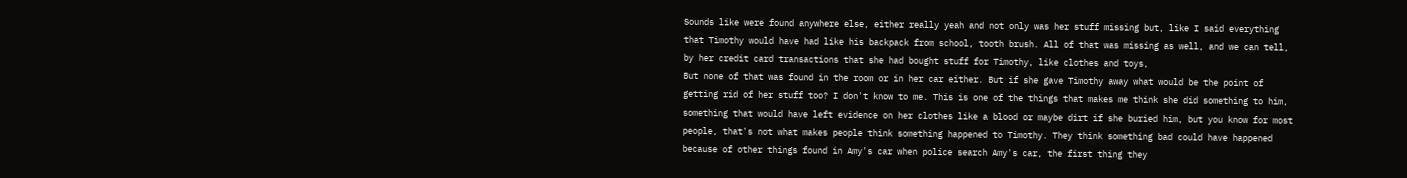Sounds like were found anywhere else, either really yeah and not only was her stuff missing but, like I said everything that Timothy would have had like his backpack from school, tooth brush. All of that was missing as well, and we can tell, by her credit card transactions that she had bought stuff for Timothy, like clothes and toys,
But none of that was found in the room or in her car either. But if she gave Timothy away what would be the point of getting rid of her stuff too? I don't know to me. This is one of the things that makes me think she did something to him, something that would have left evidence on her clothes like a blood or maybe dirt if she buried him, but you know for most people, that's not what makes people think something happened to Timothy. They think something bad could have happened because of other things found in Amy's car when police search Amy's car, the first thing they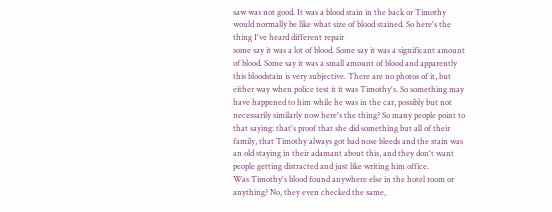saw was not good. It was a blood stain in the back or Timothy would normally be like what size of blood stained. So here's the thing I've heard different repair
some say it was a lot of blood. Some say it was a significant amount of blood. Some say it was a small amount of blood and apparently this bloodstain is very subjective. There are no photos of it, but either way when police test it it was Timothy's. So something may have happened to him while he was in the car, possibly but not necessarily similarly now here's the thing? So many people point to that saying: that's proof that she did something but all of their family, that Timothy always got bad nose bleeds and the stain was an old staying in their adamant about this, and they don't want people getting distracted and just like writing him office.
Was Timothy's blood found anywhere else in the hotel room or anything? No, they even checked the same,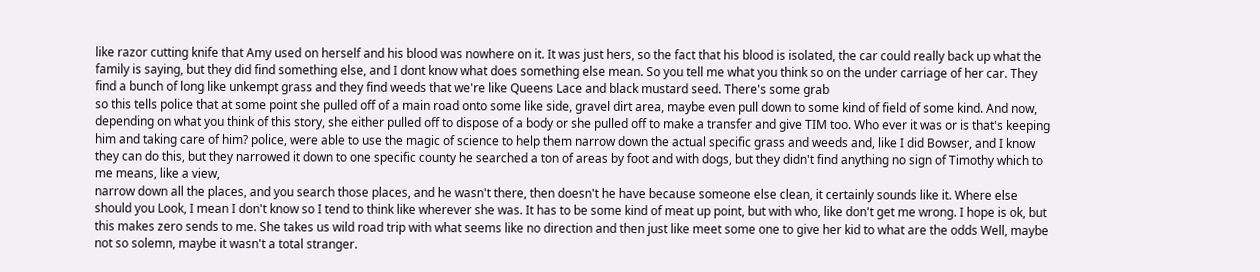like razor cutting knife that Amy used on herself and his blood was nowhere on it. It was just hers, so the fact that his blood is isolated, the car could really back up what the family is saying, but they did find something else, and I dont know what does something else mean. So you tell me what you think so on the under carriage of her car. They find a bunch of long like unkempt grass and they find weeds that we're like Queens Lace and black mustard seed. There's some grab
so this tells police that at some point she pulled off of a main road onto some like side, gravel dirt area, maybe even pull down to some kind of field of some kind. And now, depending on what you think of this story, she either pulled off to dispose of a body or she pulled off to make a transfer and give TIM too. Who ever it was or is that's keeping him and taking care of him? police, were able to use the magic of science to help them narrow down the actual specific grass and weeds and, like I did Bowser, and I know they can do this, but they narrowed it down to one specific county he searched a ton of areas by foot and with dogs, but they didn't find anything no sign of Timothy which to me means, like a view,
narrow down all the places, and you search those places, and he wasn't there, then doesn't he have because someone else clean, it certainly sounds like it. Where else should you Look, I mean I don't know so I tend to think like wherever she was. It has to be some kind of meat up point, but with who, like don't get me wrong. I hope is ok, but this makes zero sends to me. She takes us wild road trip with what seems like no direction and then just like meet some one to give her kid to what are the odds Well, maybe not so solemn, maybe it wasn't a total stranger.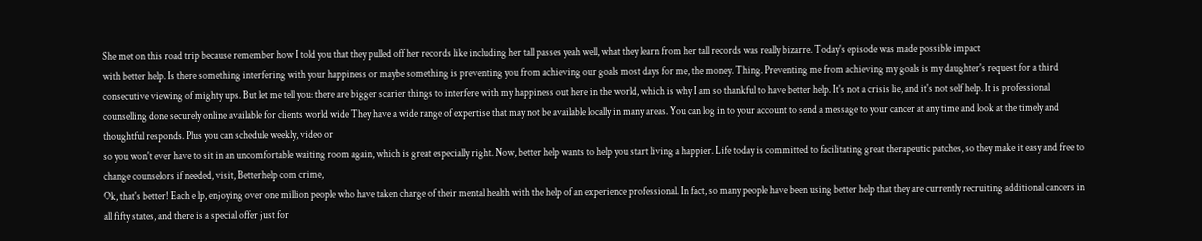She met on this road trip because remember how I told you that they pulled off her records like including her tall passes yeah well, what they learn from her tall records was really bizarre. Today's episode was made possible impact
with better help. Is there something interfering with your happiness or maybe something is preventing you from achieving our goals most days for me, the money. Thing. Preventing me from achieving my goals is my daughter's request for a third consecutive viewing of mighty ups. But let me tell you: there are bigger scarier things to interfere with my happiness out here in the world, which is why I am so thankful to have better help. It's not a crisis lie, and it's not self help. It is professional counselling done securely online available for clients world wide They have a wide range of expertise that may not be available locally in many areas. You can log in to your account to send a message to your cancer at any time and look at the timely and thoughtful responds. Plus you can schedule weekly, video or
so you won't ever have to sit in an uncomfortable waiting room again, which is great especially right. Now, better help wants to help you start living a happier. Life today is committed to facilitating great therapeutic patches, so they make it easy and free to change counselors if needed, visit, Betterhelp com crime,
Ok, that's better! Each e lp, enjoying over one million people who have taken charge of their mental health with the help of an experience professional. In fact, so many people have been using better help that they are currently recruiting additional cancers in all fifty states, and there is a special offer just for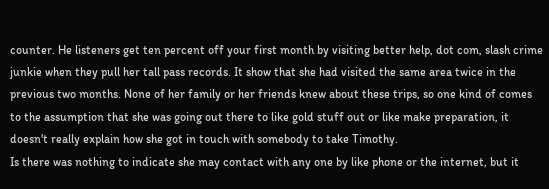counter. He listeners get ten percent off your first month by visiting better help, dot com, slash crime junkie when they pull her tall pass records. It show that she had visited the same area twice in the previous two months. None of her family or her friends knew about these trips, so one kind of comes to the assumption that she was going out there to like gold stuff out or like make preparation, it doesn't really explain how she got in touch with somebody to take Timothy.
Is there was nothing to indicate she may contact with any one by like phone or the internet, but it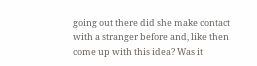going out there did she make contact with a stranger before and, like then come up with this idea? Was it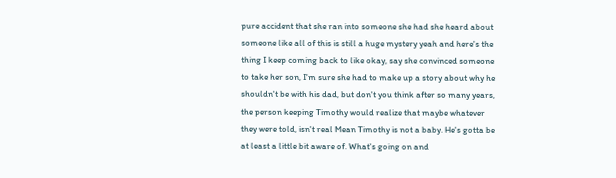pure accident that she ran into someone she had she heard about someone like all of this is still a huge mystery yeah and here's the thing I keep coming back to like okay, say she convinced someone to take her son, I'm sure she had to make up a story about why he shouldn't be with his dad, but don't you think after so many years, the person keeping Timothy would realize that maybe whatever they were told, isn't real Mean Timothy is not a baby. He's gotta be at least a little bit aware of. What's going on and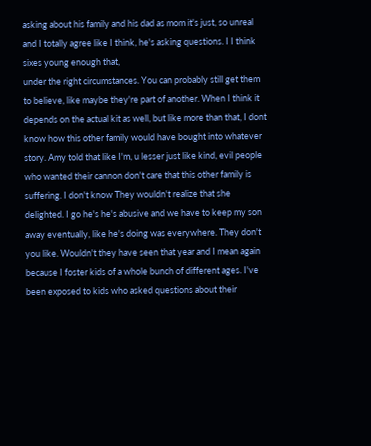asking about his family and his dad as mom it's just, so unreal and I totally agree like I think, he's asking questions. I I think sixes young enough that,
under the right circumstances. You can probably still get them to believe, like maybe they're part of another. When I think it depends on the actual kit as well, but like more than that, I dont know how this other family would have bought into whatever story. Amy told that like I'm, u lesser just like kind, evil people who wanted their cannon don't care that this other family is suffering. I don't know They wouldn't realize that she delighted. I go he's he's abusive and we have to keep my son away eventually, like he's doing was everywhere. They don't you like. Wouldn't they have seen that year and I mean again because I foster kids of a whole bunch of different ages. I've been exposed to kids who asked questions about their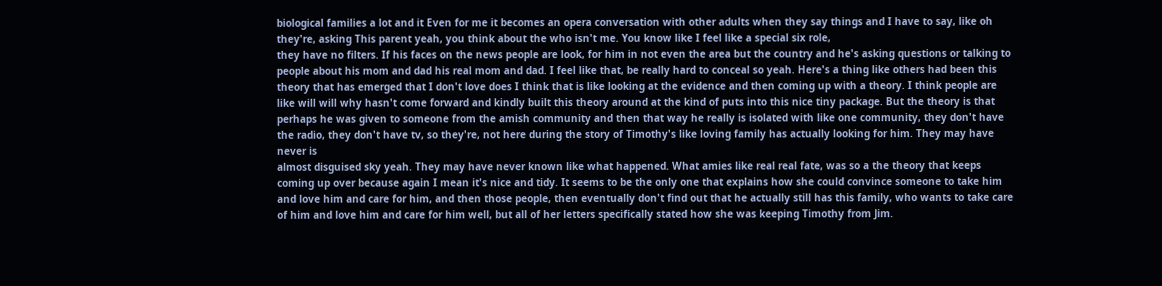biological families a lot and it Even for me it becomes an opera conversation with other adults when they say things and I have to say, like oh they're, asking This parent yeah, you think about the who isn't me. You know like I feel like a special six role,
they have no filters. If his faces on the news people are look, for him in not even the area but the country and he's asking questions or talking to people about his mom and dad his real mom and dad. I feel like that, be really hard to conceal so yeah. Here's a thing like others had been this theory that has emerged that I don't love does I think that is like looking at the evidence and then coming up with a theory. I think people are like will will why hasn't come forward and kindly built this theory around at the kind of puts into this nice tiny package. But the theory is that perhaps he was given to someone from the amish community and then that way he really is isolated with like one community, they don't have the radio, they don't have tv, so they're, not here during the story of Timothy's like loving family has actually looking for him. They may have never is
almost disguised sky yeah. They may have never known like what happened. What amies like real real fate, was so a the theory that keeps coming up over because again I mean it's nice and tidy. It seems to be the only one that explains how she could convince someone to take him and love him and care for him, and then those people, then eventually don't find out that he actually still has this family, who wants to take care of him and love him and care for him well, but all of her letters specifically stated how she was keeping Timothy from Jim.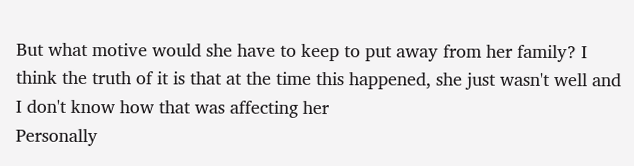But what motive would she have to keep to put away from her family? I think the truth of it is that at the time this happened, she just wasn't well and I don't know how that was affecting her
Personally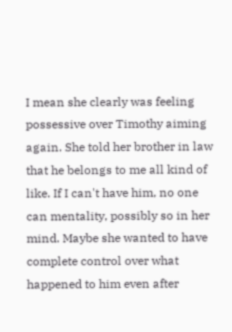I mean she clearly was feeling possessive over Timothy aiming again. She told her brother in law that he belongs to me all kind of like. If I can't have him, no one can mentality, possibly so in her mind. Maybe she wanted to have complete control over what happened to him even after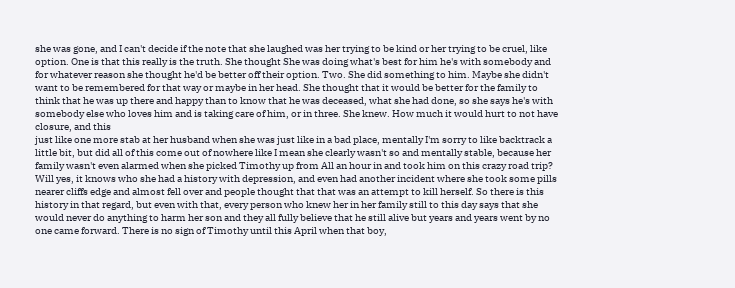she was gone, and I can't decide if the note that she laughed was her trying to be kind or her trying to be cruel, like option. One is that this really is the truth. She thought She was doing what's best for him he's with somebody and for whatever reason she thought he'd be better off their option. Two. She did something to him. Maybe she didn't want to be remembered for that way or maybe in her head. She thought that it would be better for the family to think that he was up there and happy than to know that he was deceased, what she had done, so she says he's with somebody else who loves him and is taking care of him, or in three. She knew. How much it would hurt to not have closure, and this
just like one more stab at her husband when she was just like in a bad place, mentally I'm sorry to like backtrack a little bit, but did all of this come out of nowhere like I mean she clearly wasn't so and mentally stable, because her family wasn't even alarmed when she picked Timothy up from All an hour in and took him on this crazy road trip? Will yes, it knows who she had a history with depression, and even had another incident where she took some pills nearer cliffs edge and almost fell over and people thought that that was an attempt to kill herself. So there is this
history in that regard, but even with that, every person who knew her in her family still to this day says that she would never do anything to harm her son and they all fully believe that he still alive but years and years went by no one came forward. There is no sign of Timothy until this April when that boy,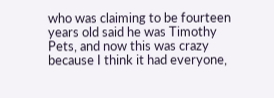who was claiming to be fourteen years old said he was Timothy Pets, and now this was crazy because I think it had everyone,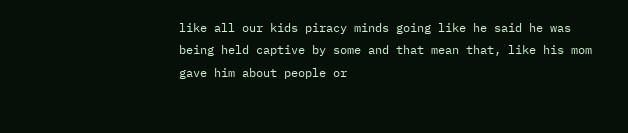like all our kids piracy minds going like he said he was being held captive by some and that mean that, like his mom gave him about people or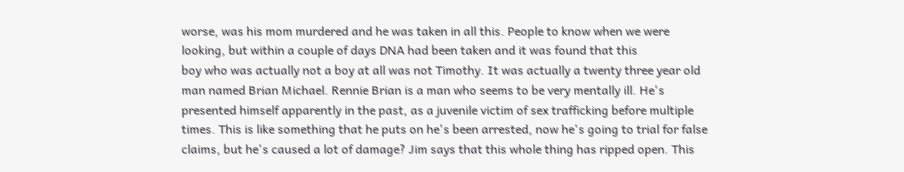worse, was his mom murdered and he was taken in all this. People to know when we were looking, but within a couple of days DNA had been taken and it was found that this
boy who was actually not a boy at all was not Timothy. It was actually a twenty three year old man named Brian Michael. Rennie Brian is a man who seems to be very mentally ill. He's presented himself apparently in the past, as a juvenile victim of sex trafficking before multiple times. This is like something that he puts on he's been arrested, now he's going to trial for false claims, but he's caused a lot of damage? Jim says that this whole thing has ripped open. This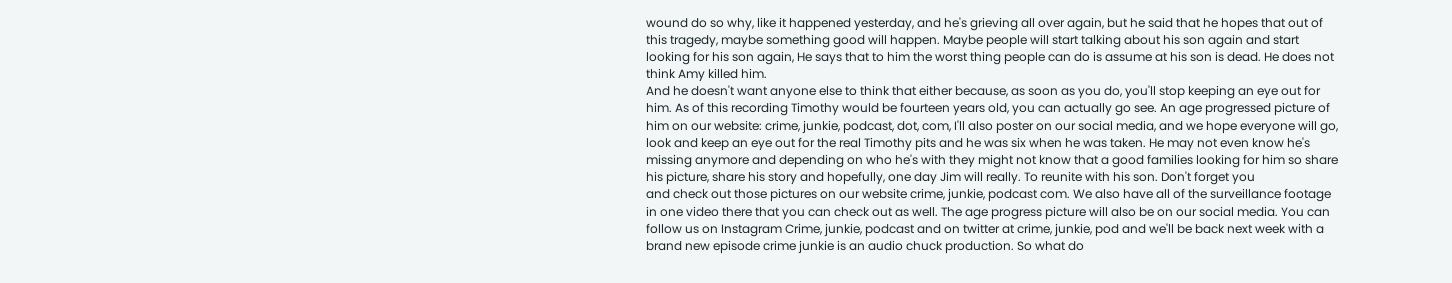wound do so why, like it happened yesterday, and he's grieving all over again, but he said that he hopes that out of this tragedy, maybe something good will happen. Maybe people will start talking about his son again and start looking for his son again, He says that to him the worst thing people can do is assume at his son is dead. He does not think Amy killed him.
And he doesn't want anyone else to think that either because, as soon as you do, you'll stop keeping an eye out for him. As of this recording Timothy would be fourteen years old, you can actually go see. An age progressed picture of him on our website: crime, junkie, podcast, dot, com, I'll also poster on our social media, and we hope everyone will go, look and keep an eye out for the real Timothy pits and he was six when he was taken. He may not even know he's missing anymore and depending on who he's with they might not know that a good families looking for him so share his picture, share his story and hopefully, one day Jim will really. To reunite with his son. Don't forget you
and check out those pictures on our website crime, junkie, podcast com. We also have all of the surveillance footage in one video there that you can check out as well. The age progress picture will also be on our social media. You can follow us on Instagram Crime, junkie, podcast and on twitter at crime, junkie, pod and we'll be back next week with a brand new episode crime junkie is an audio chuck production. So what do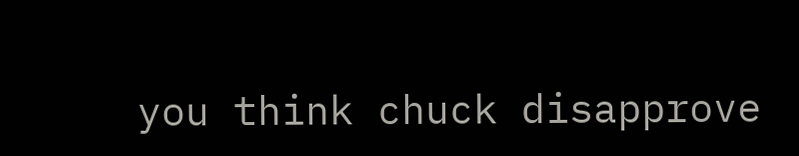you think chuck disapprove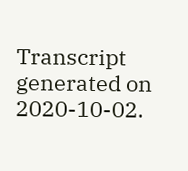Transcript generated on 2020-10-02.